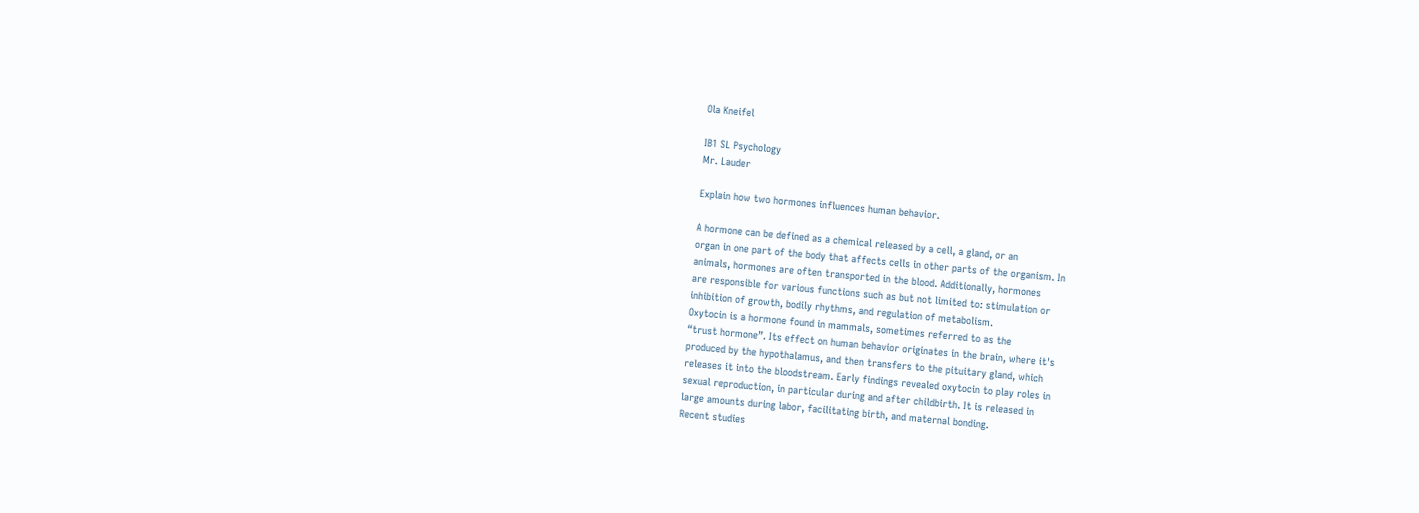Ola Kneifel

IB1 SL Psychology
Mr. Lauder

Explain how two hormones influences human behavior.

A hormone can be defined as a chemical released by a cell, a gland, or an
organ in one part of the body that affects cells in other parts of the organism. In
animals, hormones are often transported in the blood. Additionally, hormones
are responsible for various functions such as but not limited to: stimulation or
inhibition of growth, bodily rhythms, and regulation of metabolism.
Oxytocin is a hormone found in mammals, sometimes referred to as the
“trust hormone”. Its effect on human behavior originates in the brain, where it's
produced by the hypothalamus, and then transfers to the pituitary gland, which
releases it into the bloodstream. Early findings revealed oxytocin to play roles in
sexual reproduction, in particular during and after childbirth. It is released in
large amounts during labor, facilitating birth, and maternal bonding.
Recent studies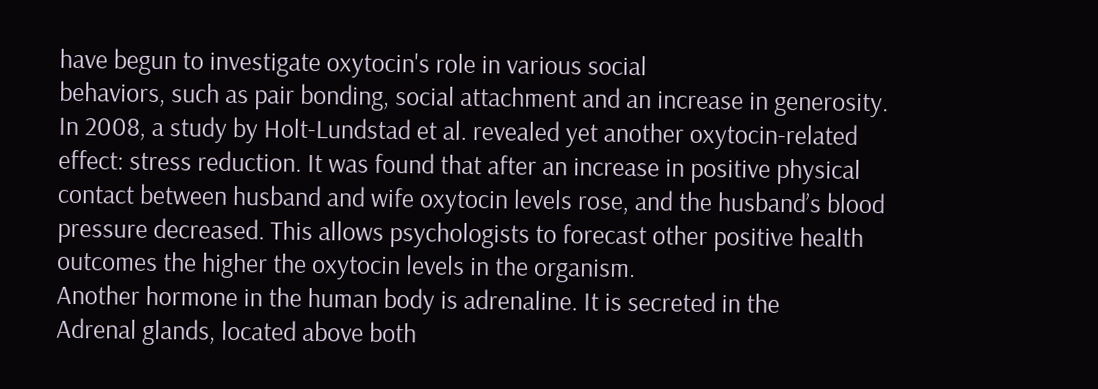have begun to investigate oxytocin's role in various social
behaviors, such as pair bonding, social attachment and an increase in generosity.
In 2008, a study by Holt-Lundstad et al. revealed yet another oxytocin-related
effect: stress reduction. It was found that after an increase in positive physical
contact between husband and wife oxytocin levels rose, and the husband’s blood
pressure decreased. This allows psychologists to forecast other positive health
outcomes the higher the oxytocin levels in the organism.
Another hormone in the human body is adrenaline. It is secreted in the
Adrenal glands, located above both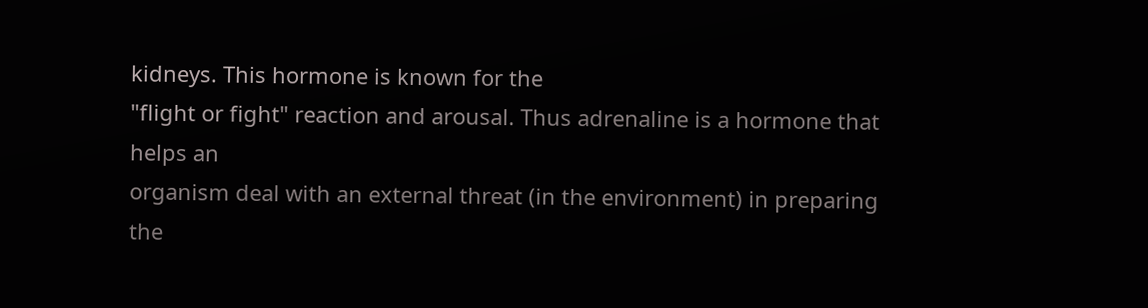kidneys. This hormone is known for the
"flight or fight" reaction and arousal. Thus adrenaline is a hormone that helps an
organism deal with an external threat (in the environment) in preparing the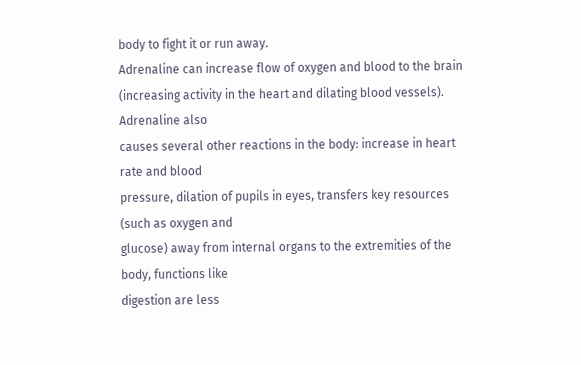body to fight it or run away.
Adrenaline can increase flow of oxygen and blood to the brain
(increasing activity in the heart and dilating blood vessels). Adrenaline also
causes several other reactions in the body: increase in heart rate and blood
pressure, dilation of pupils in eyes, transfers key resources (such as oxygen and
glucose) away from internal organs to the extremities of the body, functions like
digestion are less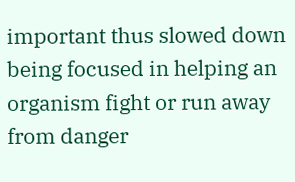important thus slowed down being focused in helping an
organism fight or run away from danger